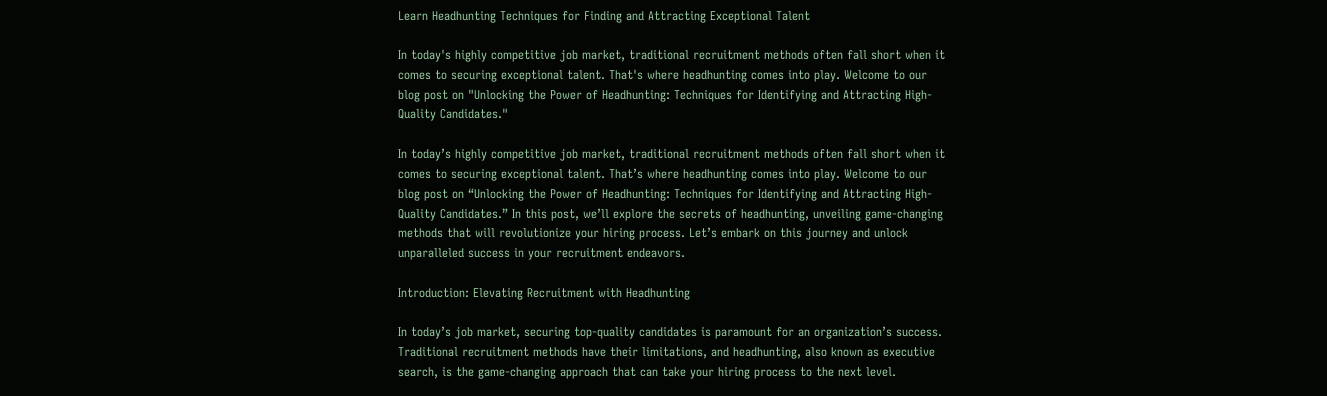Learn Headhunting Techniques for Finding and Attracting Exceptional Talent

In today's highly competitive job market, traditional recruitment methods often fall short when it comes to securing exceptional talent. That's where headhunting comes into play. Welcome to our blog post on "Unlocking the Power of Headhunting: Techniques for Identifying and Attracting High-Quality Candidates."

In today’s highly competitive job market, traditional recruitment methods often fall short when it comes to securing exceptional talent. That’s where headhunting comes into play. Welcome to our blog post on “Unlocking the Power of Headhunting: Techniques for Identifying and Attracting High-Quality Candidates.” In this post, we’ll explore the secrets of headhunting, unveiling game-changing methods that will revolutionize your hiring process. Let’s embark on this journey and unlock unparalleled success in your recruitment endeavors.

Introduction: Elevating Recruitment with Headhunting

In today’s job market, securing top-quality candidates is paramount for an organization’s success. Traditional recruitment methods have their limitations, and headhunting, also known as executive search, is the game-changing approach that can take your hiring process to the next level.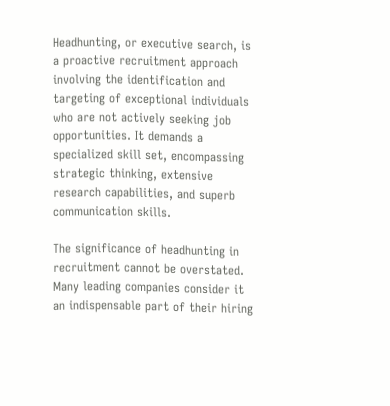Headhunting, or executive search, is a proactive recruitment approach involving the identification and targeting of exceptional individuals who are not actively seeking job opportunities. It demands a specialized skill set, encompassing strategic thinking, extensive research capabilities, and superb communication skills.

The significance of headhunting in recruitment cannot be overstated. Many leading companies consider it an indispensable part of their hiring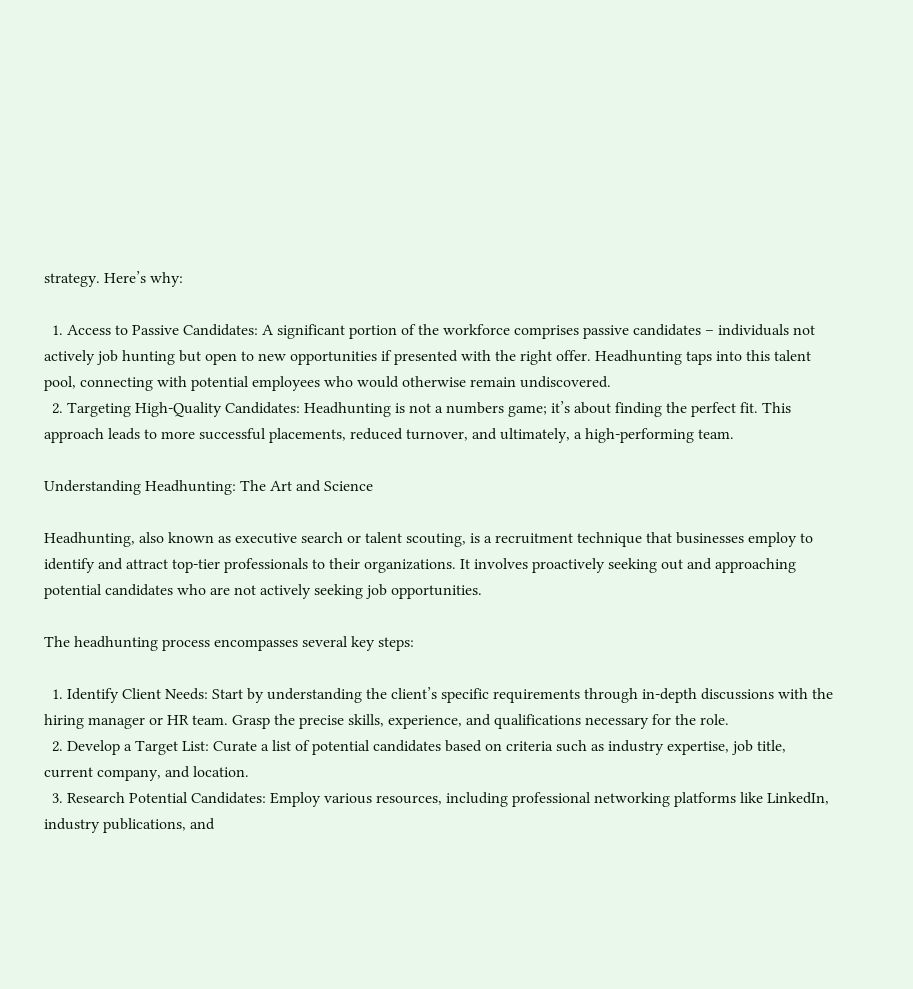strategy. Here’s why:

  1. Access to Passive Candidates: A significant portion of the workforce comprises passive candidates – individuals not actively job hunting but open to new opportunities if presented with the right offer. Headhunting taps into this talent pool, connecting with potential employees who would otherwise remain undiscovered.
  2. Targeting High-Quality Candidates: Headhunting is not a numbers game; it’s about finding the perfect fit. This approach leads to more successful placements, reduced turnover, and ultimately, a high-performing team.

Understanding Headhunting: The Art and Science

Headhunting, also known as executive search or talent scouting, is a recruitment technique that businesses employ to identify and attract top-tier professionals to their organizations. It involves proactively seeking out and approaching potential candidates who are not actively seeking job opportunities.

The headhunting process encompasses several key steps:

  1. Identify Client Needs: Start by understanding the client’s specific requirements through in-depth discussions with the hiring manager or HR team. Grasp the precise skills, experience, and qualifications necessary for the role.
  2. Develop a Target List: Curate a list of potential candidates based on criteria such as industry expertise, job title, current company, and location.
  3. Research Potential Candidates: Employ various resources, including professional networking platforms like LinkedIn, industry publications, and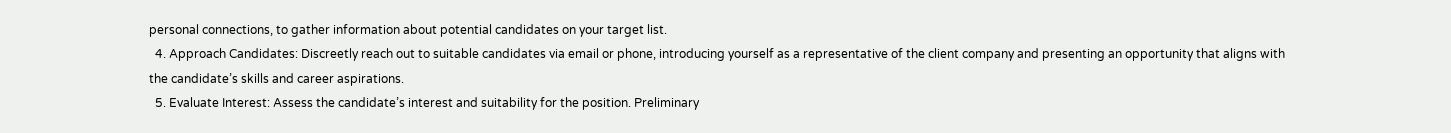personal connections, to gather information about potential candidates on your target list.
  4. Approach Candidates: Discreetly reach out to suitable candidates via email or phone, introducing yourself as a representative of the client company and presenting an opportunity that aligns with the candidate’s skills and career aspirations.
  5. Evaluate Interest: Assess the candidate’s interest and suitability for the position. Preliminary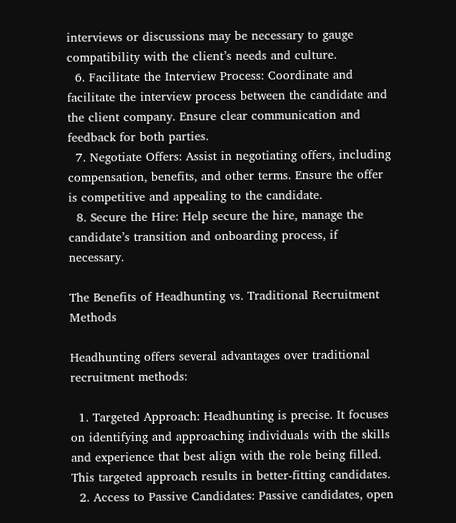interviews or discussions may be necessary to gauge compatibility with the client’s needs and culture.
  6. Facilitate the Interview Process: Coordinate and facilitate the interview process between the candidate and the client company. Ensure clear communication and feedback for both parties.
  7. Negotiate Offers: Assist in negotiating offers, including compensation, benefits, and other terms. Ensure the offer is competitive and appealing to the candidate.
  8. Secure the Hire: Help secure the hire, manage the candidate’s transition and onboarding process, if necessary.

The Benefits of Headhunting vs. Traditional Recruitment Methods

Headhunting offers several advantages over traditional recruitment methods:

  1. Targeted Approach: Headhunting is precise. It focuses on identifying and approaching individuals with the skills and experience that best align with the role being filled. This targeted approach results in better-fitting candidates.
  2. Access to Passive Candidates: Passive candidates, open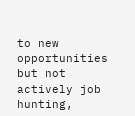to new opportunities but not actively job hunting,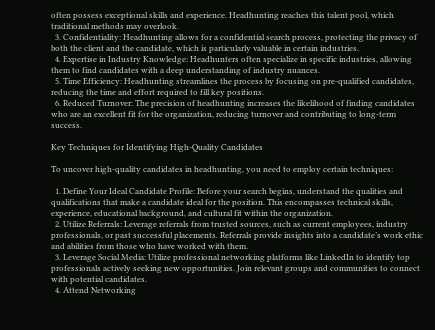often possess exceptional skills and experience. Headhunting reaches this talent pool, which traditional methods may overlook.
  3. Confidentiality: Headhunting allows for a confidential search process, protecting the privacy of both the client and the candidate, which is particularly valuable in certain industries.
  4. Expertise in Industry Knowledge: Headhunters often specialize in specific industries, allowing them to find candidates with a deep understanding of industry nuances.
  5. Time Efficiency: Headhunting streamlines the process by focusing on pre-qualified candidates, reducing the time and effort required to fill key positions.
  6. Reduced Turnover: The precision of headhunting increases the likelihood of finding candidates who are an excellent fit for the organization, reducing turnover and contributing to long-term success.

Key Techniques for Identifying High-Quality Candidates

To uncover high-quality candidates in headhunting, you need to employ certain techniques:

  1. Define Your Ideal Candidate Profile: Before your search begins, understand the qualities and qualifications that make a candidate ideal for the position. This encompasses technical skills, experience, educational background, and cultural fit within the organization.
  2. Utilize Referrals: Leverage referrals from trusted sources, such as current employees, industry professionals, or past successful placements. Referrals provide insights into a candidate’s work ethic and abilities from those who have worked with them.
  3. Leverage Social Media: Utilize professional networking platforms like LinkedIn to identify top professionals actively seeking new opportunities. Join relevant groups and communities to connect with potential candidates.
  4. Attend Networking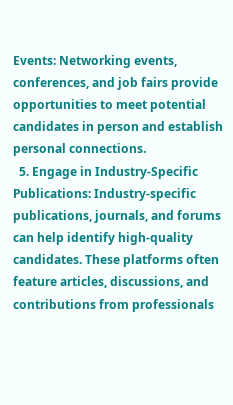Events: Networking events, conferences, and job fairs provide opportunities to meet potential candidates in person and establish personal connections.
  5. Engage in Industry-Specific Publications: Industry-specific publications, journals, and forums can help identify high-quality candidates. These platforms often feature articles, discussions, and contributions from professionals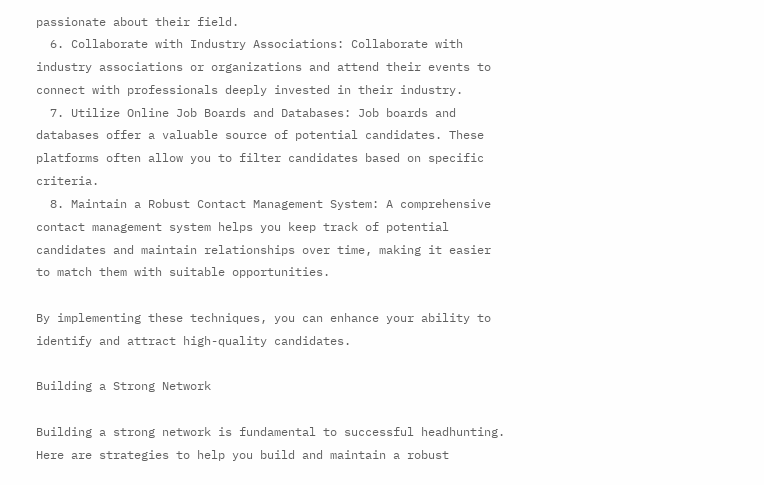passionate about their field.
  6. Collaborate with Industry Associations: Collaborate with industry associations or organizations and attend their events to connect with professionals deeply invested in their industry.
  7. Utilize Online Job Boards and Databases: Job boards and databases offer a valuable source of potential candidates. These platforms often allow you to filter candidates based on specific criteria.
  8. Maintain a Robust Contact Management System: A comprehensive contact management system helps you keep track of potential candidates and maintain relationships over time, making it easier to match them with suitable opportunities.

By implementing these techniques, you can enhance your ability to identify and attract high-quality candidates.

Building a Strong Network

Building a strong network is fundamental to successful headhunting. Here are strategies to help you build and maintain a robust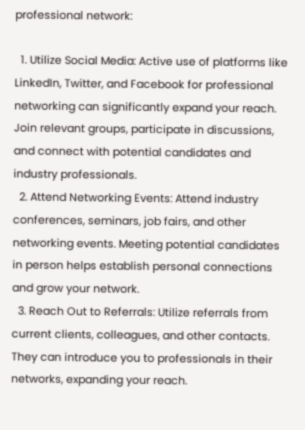professional network:

  1. Utilize Social Media: Active use of platforms like LinkedIn, Twitter, and Facebook for professional networking can significantly expand your reach. Join relevant groups, participate in discussions, and connect with potential candidates and industry professionals.
  2. Attend Networking Events: Attend industry conferences, seminars, job fairs, and other networking events. Meeting potential candidates in person helps establish personal connections and grow your network.
  3. Reach Out to Referrals: Utilize referrals from current clients, colleagues, and other contacts. They can introduce you to professionals in their networks, expanding your reach.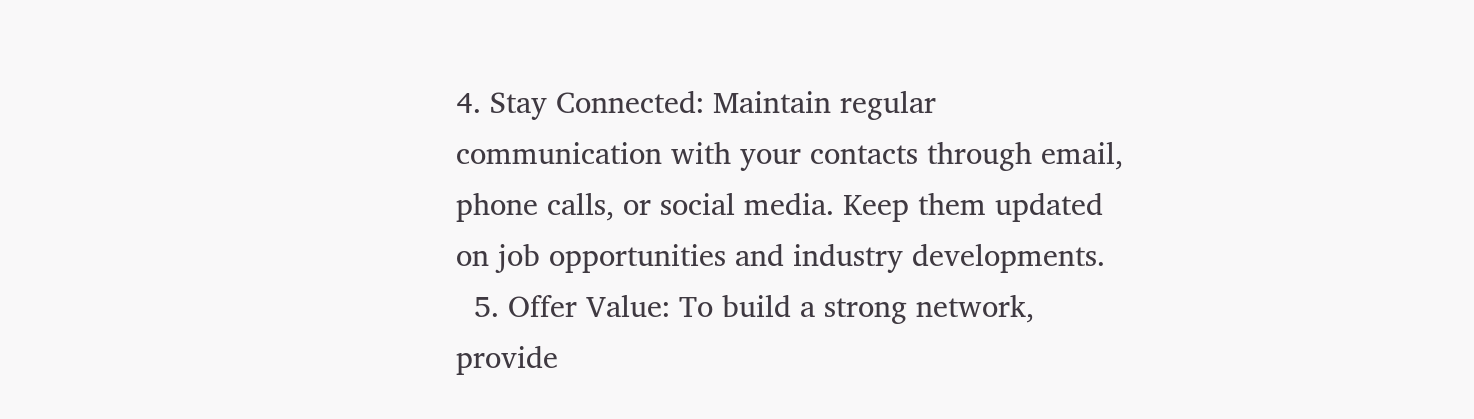4. Stay Connected: Maintain regular communication with your contacts through email, phone calls, or social media. Keep them updated on job opportunities and industry developments.
  5. Offer Value: To build a strong network, provide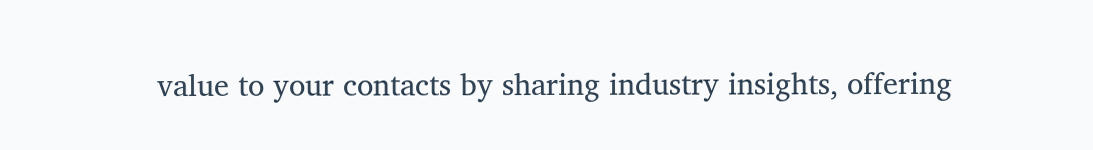value to your contacts by sharing industry insights, offering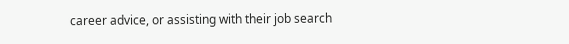career advice, or assisting with their job search